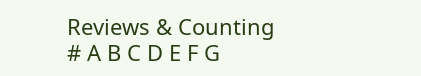Reviews & Counting
# A B C D E F G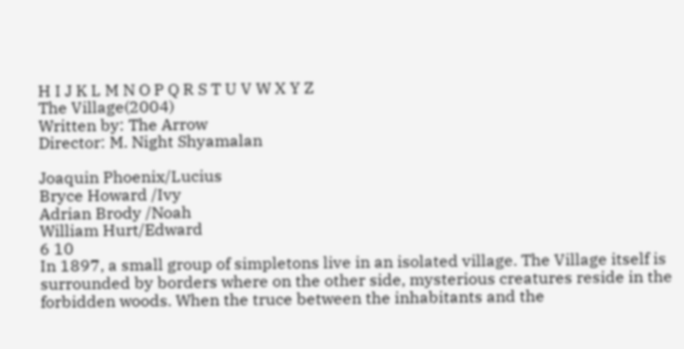H I J K L M N O P Q R S T U V W X Y Z
The Village(2004)
Written by: The Arrow
Director: M. Night Shyamalan

Joaquin Phoenix/Lucius
Bryce Howard /Ivy
Adrian Brody /Noah
William Hurt/Edward
6 10
In 1897, a small group of simpletons live in an isolated village. The Village itself is surrounded by borders where on the other side, mysterious creatures reside in the forbidden woods. When the truce between the inhabitants and the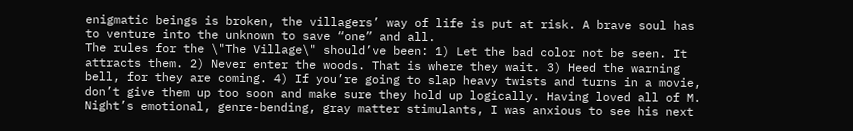enigmatic beings is broken, the villagers’ way of life is put at risk. A brave soul has to venture into the unknown to save “one” and all.
The rules for the \"The Village\" should’ve been: 1) Let the bad color not be seen. It attracts them. 2) Never enter the woods. That is where they wait. 3) Heed the warning bell, for they are coming. 4) If you’re going to slap heavy twists and turns in a movie, don’t give them up too soon and make sure they hold up logically. Having loved all of M. Night’s emotional, genre-bending, gray matter stimulants, I was anxious to see his next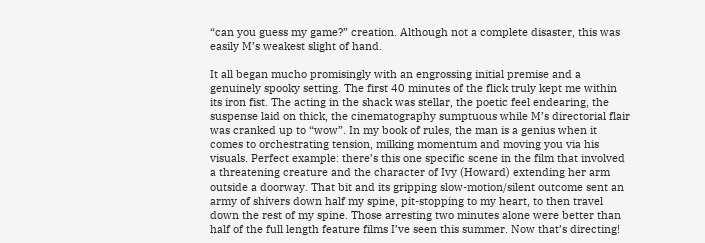“can you guess my game?” creation. Although not a complete disaster, this was easily M’s weakest slight of hand.

It all began mucho promisingly with an engrossing initial premise and a genuinely spooky setting. The first 40 minutes of the flick truly kept me within its iron fist. The acting in the shack was stellar, the poetic feel endearing, the suspense laid on thick, the cinematography sumptuous while M’s directorial flair was cranked up to “wow”. In my book of rules, the man is a genius when it comes to orchestrating tension, milking momentum and moving you via his visuals. Perfect example: there’s this one specific scene in the film that involved a threatening creature and the character of Ivy (Howard) extending her arm outside a doorway. That bit and its gripping slow-motion/silent outcome sent an army of shivers down half my spine, pit-stopping to my heart, to then travel down the rest of my spine. Those arresting two minutes alone were better than half of the full length feature films I’ve seen this summer. Now that’s directing!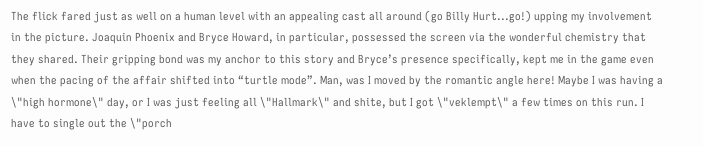The flick fared just as well on a human level with an appealing cast all around (go Billy Hurt...go!) upping my involvement in the picture. Joaquin Phoenix and Bryce Howard, in particular, possessed the screen via the wonderful chemistry that they shared. Their gripping bond was my anchor to this story and Bryce’s presence specifically, kept me in the game even when the pacing of the affair shifted into “turtle mode”. Man, was I moved by the romantic angle here! Maybe I was having a \"high hormone\" day, or I was just feeling all \"Hallmark\" and shite, but I got \"veklempt\" a few times on this run. I have to single out the \"porch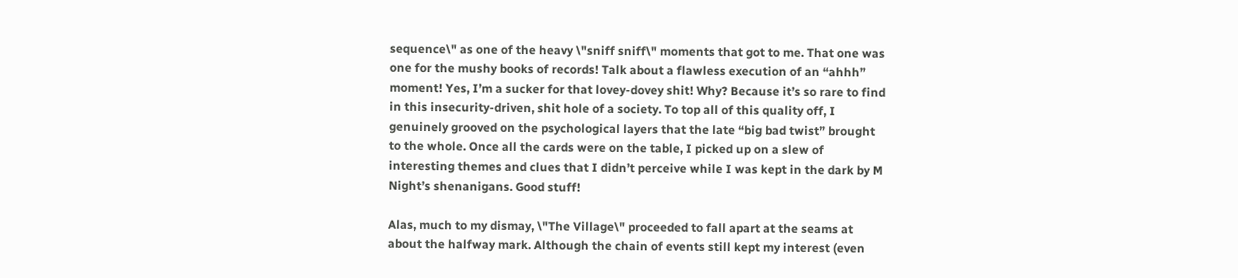sequence\" as one of the heavy \"sniff sniff\" moments that got to me. That one was one for the mushy books of records! Talk about a flawless execution of an “ahhh” moment! Yes, I’m a sucker for that lovey-dovey shit! Why? Because it’s so rare to find in this insecurity-driven, shit hole of a society. To top all of this quality off, I genuinely grooved on the psychological layers that the late “big bad twist” brought to the whole. Once all the cards were on the table, I picked up on a slew of interesting themes and clues that I didn’t perceive while I was kept in the dark by M Night’s shenanigans. Good stuff!

Alas, much to my dismay, \"The Village\" proceeded to fall apart at the seams at about the halfway mark. Although the chain of events still kept my interest (even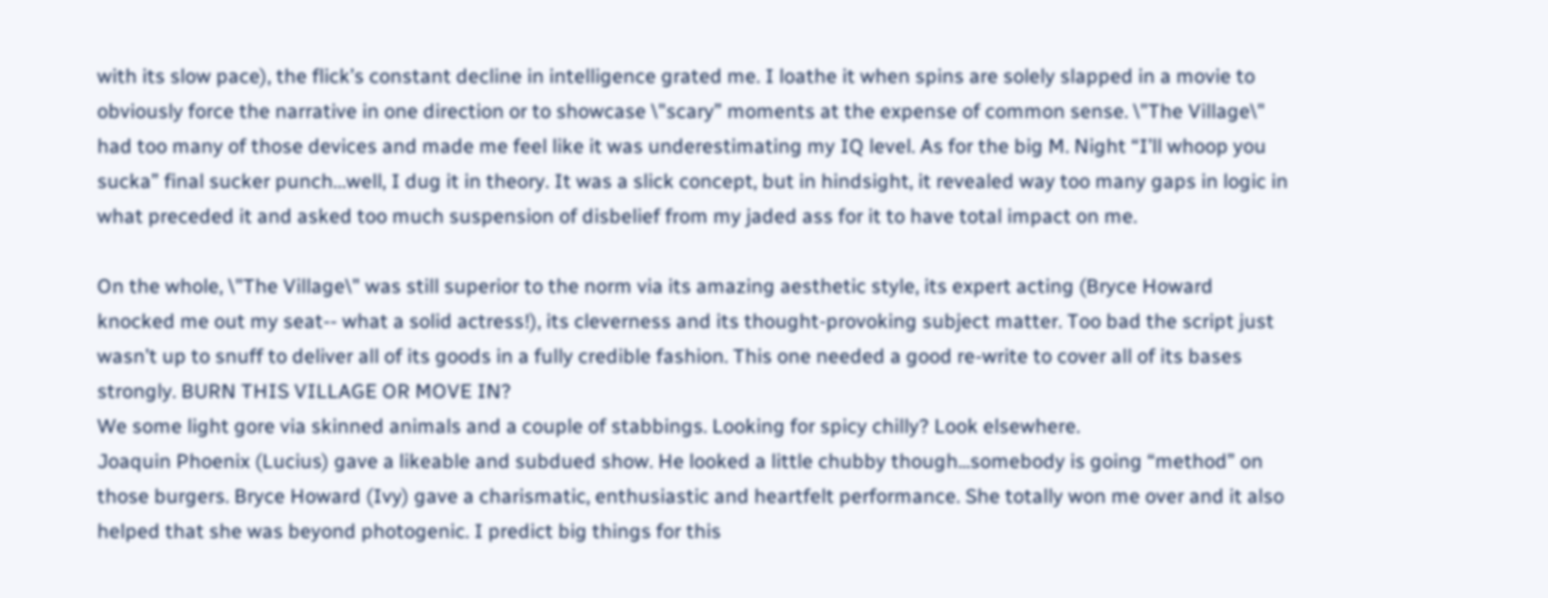with its slow pace), the flick’s constant decline in intelligence grated me. I loathe it when spins are solely slapped in a movie to obviously force the narrative in one direction or to showcase \"scary” moments at the expense of common sense. \"The Village\" had too many of those devices and made me feel like it was underestimating my IQ level. As for the big M. Night “I’ll whoop you sucka” final sucker punch…well, I dug it in theory. It was a slick concept, but in hindsight, it revealed way too many gaps in logic in what preceded it and asked too much suspension of disbelief from my jaded ass for it to have total impact on me.

On the whole, \"The Village\" was still superior to the norm via its amazing aesthetic style, its expert acting (Bryce Howard knocked me out my seat-- what a solid actress!), its cleverness and its thought-provoking subject matter. Too bad the script just wasn’t up to snuff to deliver all of its goods in a fully credible fashion. This one needed a good re-write to cover all of its bases strongly. BURN THIS VILLAGE OR MOVE IN?
We some light gore via skinned animals and a couple of stabbings. Looking for spicy chilly? Look elsewhere.
Joaquin Phoenix (Lucius) gave a likeable and subdued show. He looked a little chubby though...somebody is going “method” on those burgers. Bryce Howard (Ivy) gave a charismatic, enthusiastic and heartfelt performance. She totally won me over and it also helped that she was beyond photogenic. I predict big things for this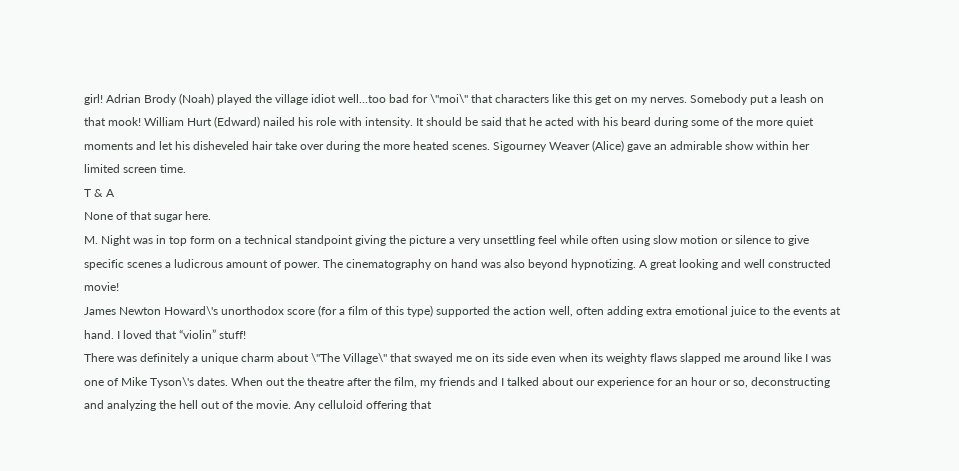girl! Adrian Brody (Noah) played the village idiot well...too bad for \"moi\" that characters like this get on my nerves. Somebody put a leash on that mook! William Hurt (Edward) nailed his role with intensity. It should be said that he acted with his beard during some of the more quiet moments and let his disheveled hair take over during the more heated scenes. Sigourney Weaver (Alice) gave an admirable show within her limited screen time.
T & A
None of that sugar here.
M. Night was in top form on a technical standpoint giving the picture a very unsettling feel while often using slow motion or silence to give specific scenes a ludicrous amount of power. The cinematography on hand was also beyond hypnotizing. A great looking and well constructed movie!
James Newton Howard\'s unorthodox score (for a film of this type) supported the action well, often adding extra emotional juice to the events at hand. I loved that “violin” stuff!
There was definitely a unique charm about \"The Village\" that swayed me on its side even when its weighty flaws slapped me around like I was one of Mike Tyson\'s dates. When out the theatre after the film, my friends and I talked about our experience for an hour or so, deconstructing and analyzing the hell out of the movie. Any celluloid offering that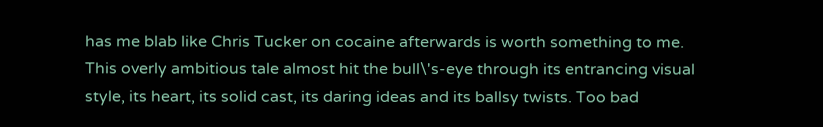has me blab like Chris Tucker on cocaine afterwards is worth something to me. This overly ambitious tale almost hit the bull\'s-eye through its entrancing visual style, its heart, its solid cast, its daring ideas and its ballsy twists. Too bad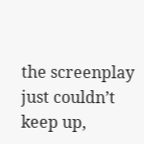the screenplay just couldn’t keep up,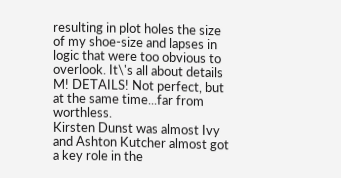resulting in plot holes the size of my shoe-size and lapses in logic that were too obvious to overlook. It\'s all about details M! DETAILS! Not perfect, but at the same time...far from worthless.
Kirsten Dunst was almost Ivy and Ashton Kutcher almost got a key role in the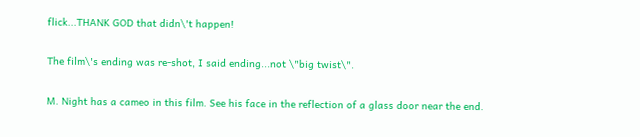flick...THANK GOD that didn\'t happen!

The film\'s ending was re-shot, I said ending...not \"big twist\".

M. Night has a cameo in this film. See his face in the reflection of a glass door near the end.